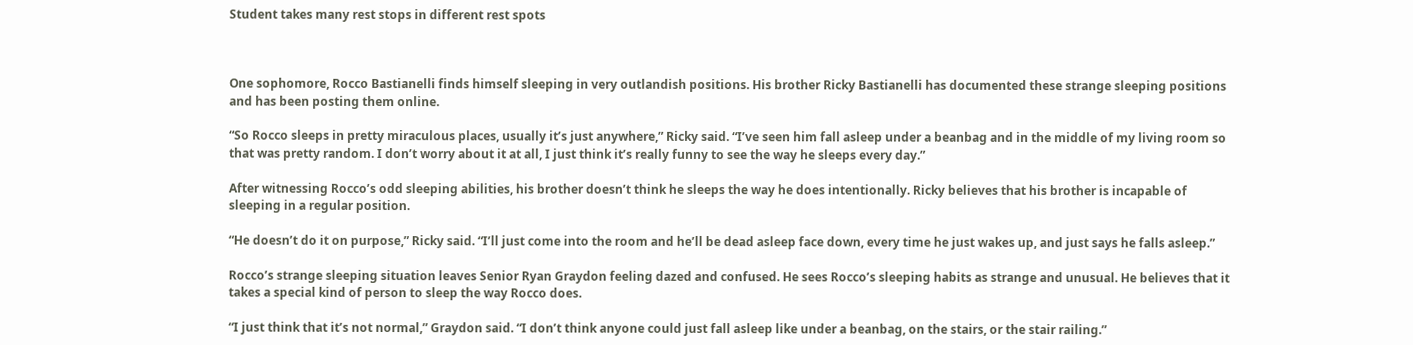Student takes many rest stops in different rest spots



One sophomore, Rocco Bastianelli finds himself sleeping in very outlandish positions. His brother Ricky Bastianelli has documented these strange sleeping positions and has been posting them online.

“So Rocco sleeps in pretty miraculous places, usually it’s just anywhere,” Ricky said. “I’ve seen him fall asleep under a beanbag and in the middle of my living room so that was pretty random. I don’t worry about it at all, I just think it’s really funny to see the way he sleeps every day.”

After witnessing Rocco’s odd sleeping abilities, his brother doesn’t think he sleeps the way he does intentionally. Ricky believes that his brother is incapable of sleeping in a regular position.

“He doesn’t do it on purpose,” Ricky said. “I’ll just come into the room and he’ll be dead asleep face down, every time he just wakes up, and just says he falls asleep.”

Rocco’s strange sleeping situation leaves Senior Ryan Graydon feeling dazed and confused. He sees Rocco’s sleeping habits as strange and unusual. He believes that it takes a special kind of person to sleep the way Rocco does.

“I just think that it’s not normal,” Graydon said. “I don’t think anyone could just fall asleep like under a beanbag, on the stairs, or the stair railing.”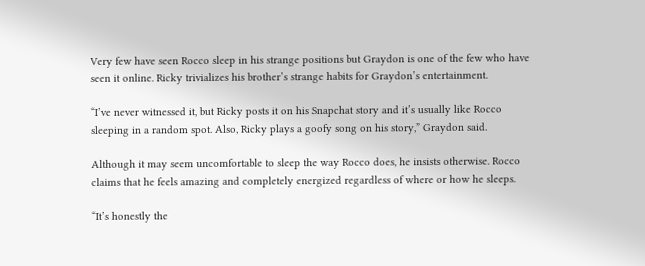Very few have seen Rocco sleep in his strange positions but Graydon is one of the few who have seen it online. Ricky trivializes his brother’s strange habits for Graydon’s entertainment.

“I’ve never witnessed it, but Ricky posts it on his Snapchat story and it’s usually like Rocco sleeping in a random spot. Also, Ricky plays a goofy song on his story,” Graydon said.

Although it may seem uncomfortable to sleep the way Rocco does, he insists otherwise. Rocco claims that he feels amazing and completely energized regardless of where or how he sleeps.

“It’s honestly the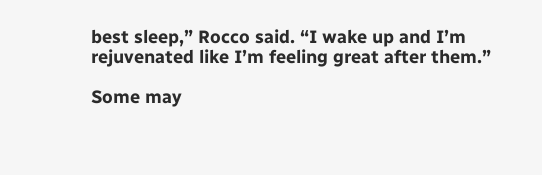best sleep,” Rocco said. “I wake up and I’m rejuvenated like I’m feeling great after them.”

Some may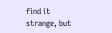find it strange, but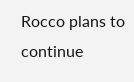Rocco plans to continue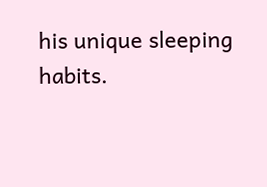his unique sleeping habits.